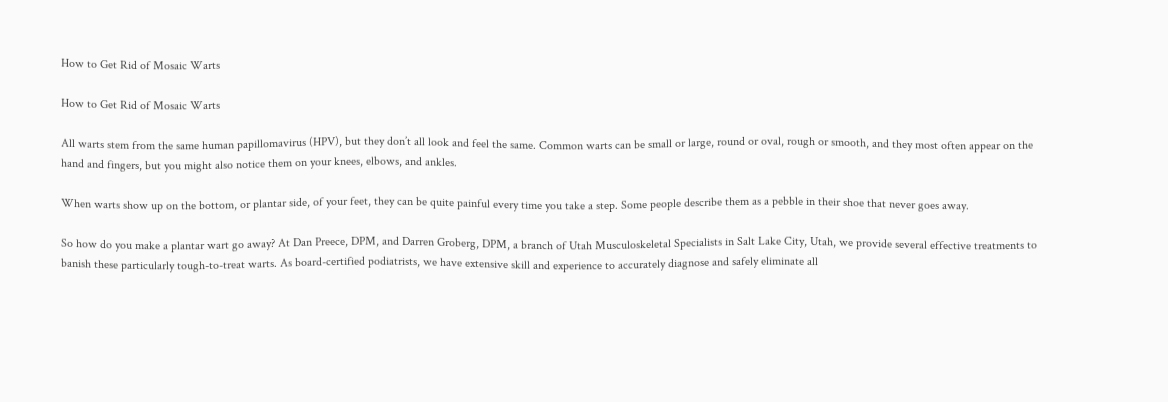How to Get Rid of Mosaic Warts

How to Get Rid of Mosaic Warts

All warts stem from the same human papillomavirus (HPV), but they don’t all look and feel the same. Common warts can be small or large, round or oval, rough or smooth, and they most often appear on the hand and fingers, but you might also notice them on your knees, elbows, and ankles.

When warts show up on the bottom, or plantar side, of your feet, they can be quite painful every time you take a step. Some people describe them as a pebble in their shoe that never goes away.

So how do you make a plantar wart go away? At Dan Preece, DPM, and Darren Groberg, DPM, a branch of Utah Musculoskeletal Specialists in Salt Lake City, Utah, we provide several effective treatments to banish these particularly tough-to-treat warts. As board-certified podiatrists, we have extensive skill and experience to accurately diagnose and safely eliminate all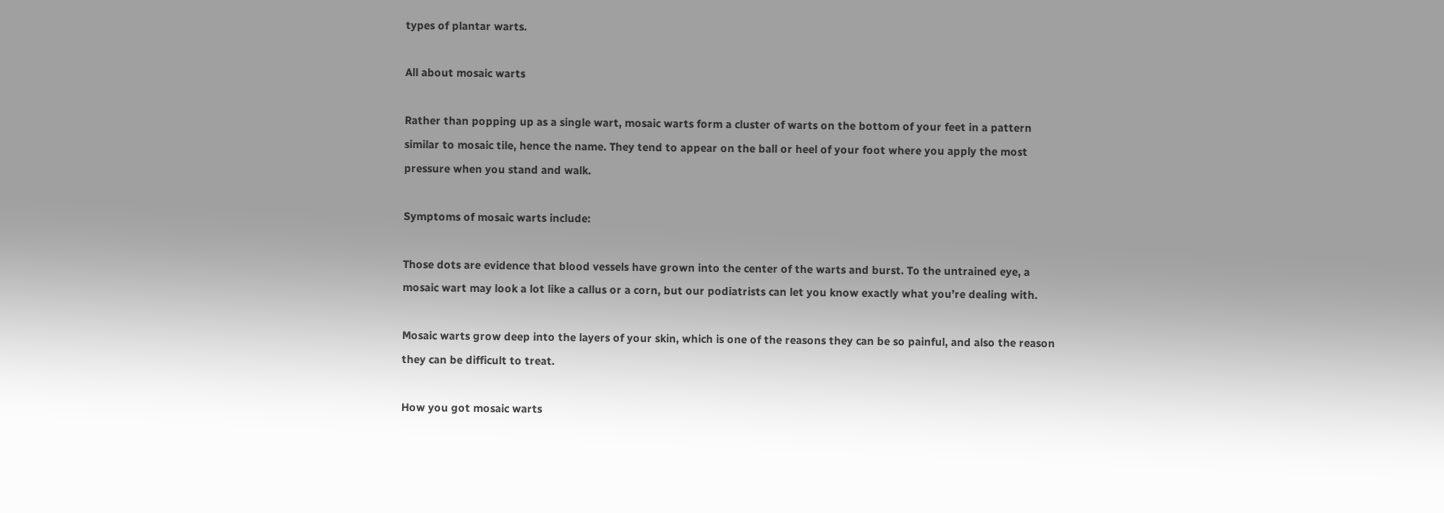types of plantar warts.

All about mosaic warts

Rather than popping up as a single wart, mosaic warts form a cluster of warts on the bottom of your feet in a pattern similar to mosaic tile, hence the name. They tend to appear on the ball or heel of your foot where you apply the most pressure when you stand and walk.

Symptoms of mosaic warts include:

Those dots are evidence that blood vessels have grown into the center of the warts and burst. To the untrained eye, a mosaic wart may look a lot like a callus or a corn, but our podiatrists can let you know exactly what you’re dealing with.

Mosaic warts grow deep into the layers of your skin, which is one of the reasons they can be so painful, and also the reason they can be difficult to treat.

How you got mosaic warts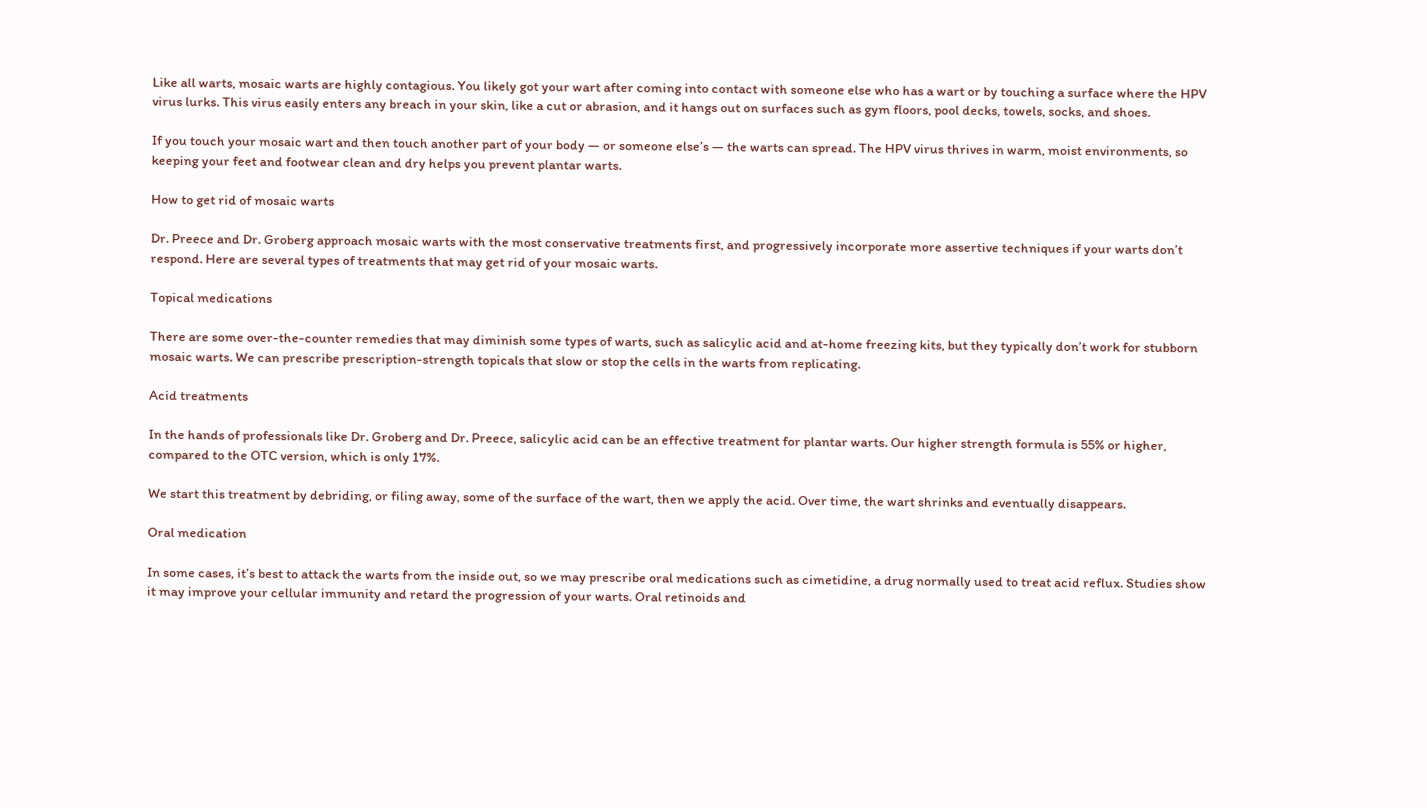Like all warts, mosaic warts are highly contagious. You likely got your wart after coming into contact with someone else who has a wart or by touching a surface where the HPV virus lurks. This virus easily enters any breach in your skin, like a cut or abrasion, and it hangs out on surfaces such as gym floors, pool decks, towels, socks, and shoes.

If you touch your mosaic wart and then touch another part of your body — or someone else’s — the warts can spread. The HPV virus thrives in warm, moist environments, so keeping your feet and footwear clean and dry helps you prevent plantar warts.

How to get rid of mosaic warts

Dr. Preece and Dr. Groberg approach mosaic warts with the most conservative treatments first, and progressively incorporate more assertive techniques if your warts don’t respond. Here are several types of treatments that may get rid of your mosaic warts.

Topical medications

There are some over-the-counter remedies that may diminish some types of warts, such as salicylic acid and at-home freezing kits, but they typically don’t work for stubborn mosaic warts. We can prescribe prescription-strength topicals that slow or stop the cells in the warts from replicating.

Acid treatments

In the hands of professionals like Dr. Groberg and Dr. Preece, salicylic acid can be an effective treatment for plantar warts. Our higher strength formula is 55% or higher, compared to the OTC version, which is only 17%.

We start this treatment by debriding, or filing away, some of the surface of the wart, then we apply the acid. Over time, the wart shrinks and eventually disappears.

Oral medication

In some cases, it’s best to attack the warts from the inside out, so we may prescribe oral medications such as cimetidine, a drug normally used to treat acid reflux. Studies show it may improve your cellular immunity and retard the progression of your warts. Oral retinoids and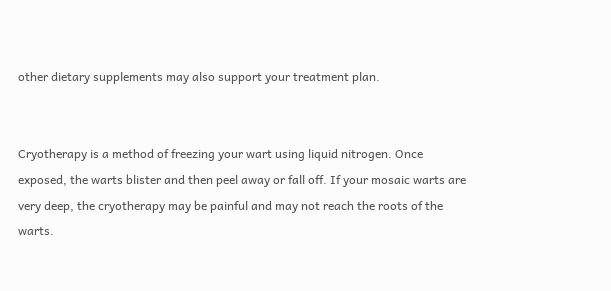other dietary supplements may also support your treatment plan.


Cryotherapy is a method of freezing your wart using liquid nitrogen. Once exposed, the warts blister and then peel away or fall off. If your mosaic warts are very deep, the cryotherapy may be painful and may not reach the roots of the warts.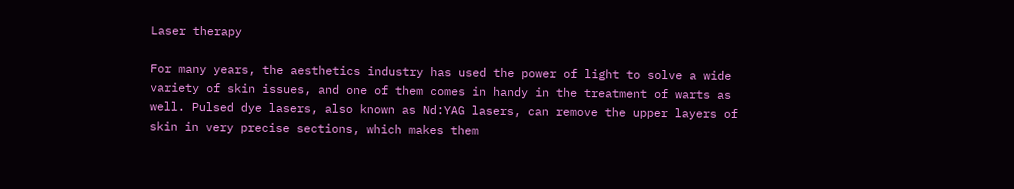Laser therapy

For many years, the aesthetics industry has used the power of light to solve a wide variety of skin issues, and one of them comes in handy in the treatment of warts as well. Pulsed dye lasers, also known as Nd:YAG lasers, can remove the upper layers of skin in very precise sections, which makes them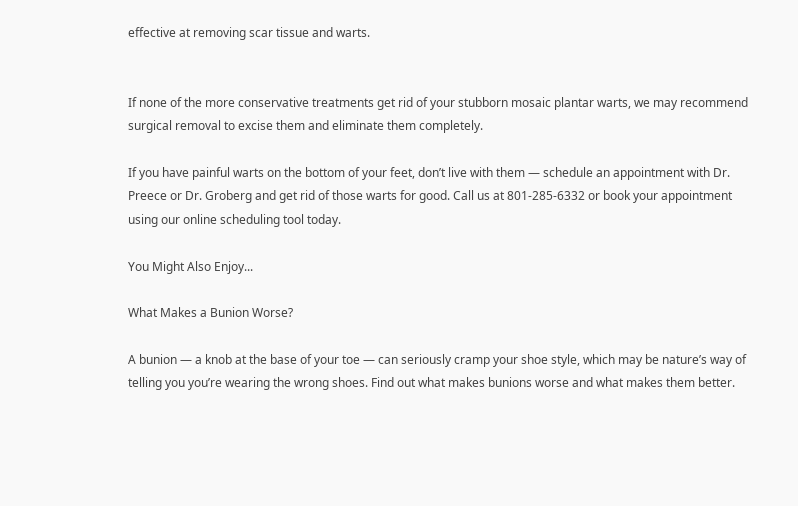effective at removing scar tissue and warts.


If none of the more conservative treatments get rid of your stubborn mosaic plantar warts, we may recommend surgical removal to excise them and eliminate them completely.

If you have painful warts on the bottom of your feet, don’t live with them — schedule an appointment with Dr. Preece or Dr. Groberg and get rid of those warts for good. Call us at 801-285-6332 or book your appointment using our online scheduling tool today.

You Might Also Enjoy...

What Makes a Bunion Worse?

A bunion — a knob at the base of your toe — can seriously cramp your shoe style, which may be nature’s way of telling you you’re wearing the wrong shoes. Find out what makes bunions worse and what makes them better.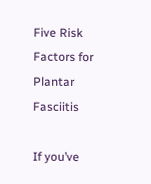Five Risk Factors for Plantar Fasciitis

If you’ve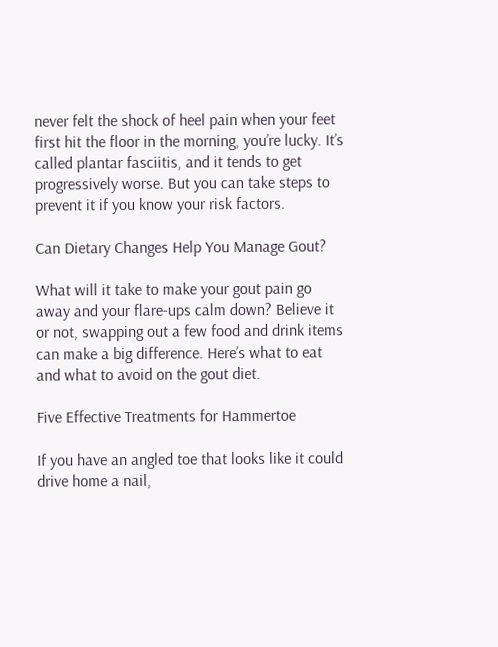never felt the shock of heel pain when your feet first hit the floor in the morning, you’re lucky. It’s called plantar fasciitis, and it tends to get progressively worse. But you can take steps to prevent it if you know your risk factors.

Can Dietary Changes Help You Manage Gout?

What will it take to make your gout pain go away and your flare-ups calm down? Believe it or not, swapping out a few food and drink items can make a big difference. Here’s what to eat and what to avoid on the gout diet.

Five Effective Treatments for Hammertoe

If you have an angled toe that looks like it could drive home a nail,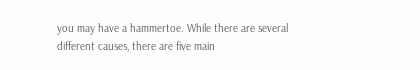you may have a hammertoe. While there are several different causes, there are five main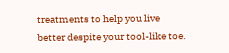treatments to help you live better despite your tool-like toe.